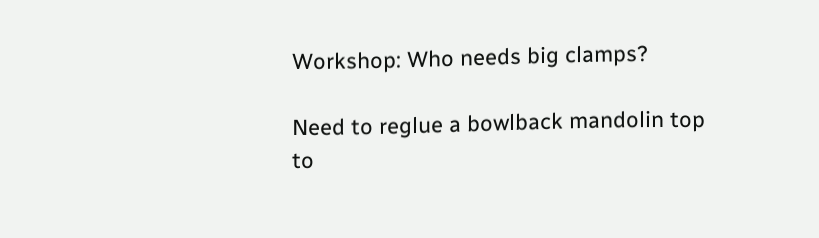Workshop: Who needs big clamps?

Need to reglue a bowlback mandolin top to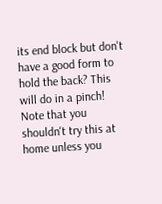its end block but don't have a good form to hold the back? This will do in a pinch! Note that you shouldn't try this at home unless you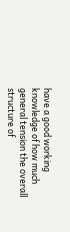have a good working knowledge of how much general tension the overall structure of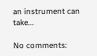an instrument can take...

No comments: